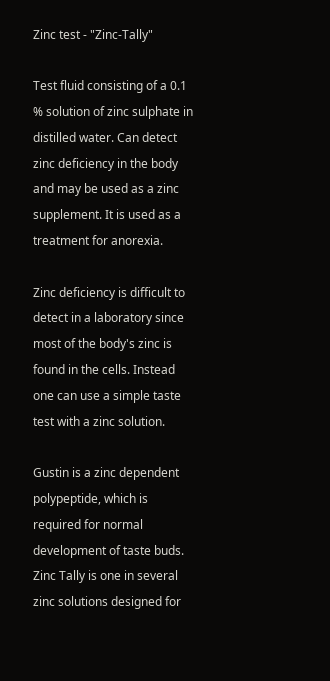Zinc test - "Zinc-Tally"

Test fluid consisting of a 0.1 % solution of zinc sulphate in distilled water. Can detect zinc deficiency in the body and may be used as a zinc supplement. It is used as a treatment for anorexia.

Zinc deficiency is difficult to detect in a laboratory since most of the body's zinc is found in the cells. Instead one can use a simple taste test with a zinc solution.

Gustin is a zinc dependent polypeptide, which is required for normal development of taste buds. Zinc Tally is one in several zinc solutions designed for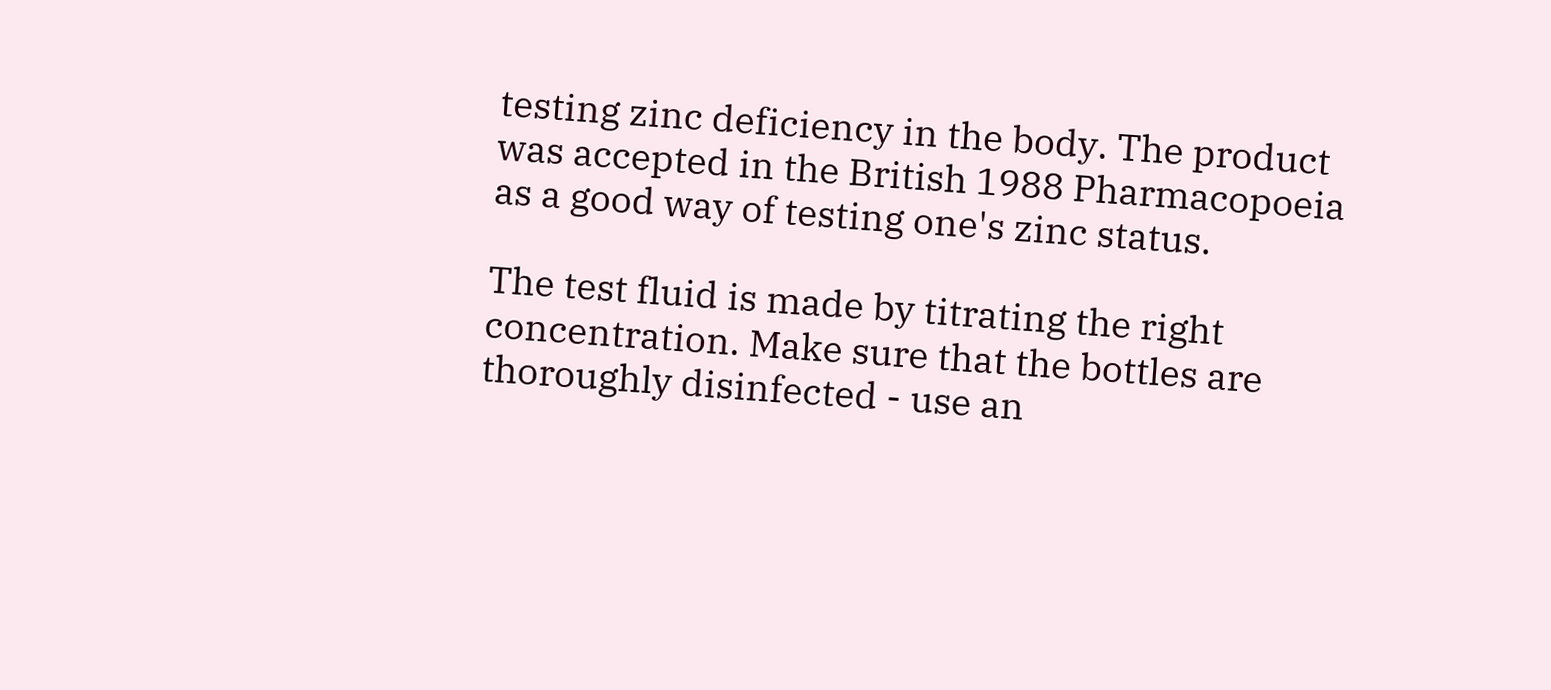testing zinc deficiency in the body. The product was accepted in the British 1988 Pharmacopoeia as a good way of testing one's zinc status.

The test fluid is made by titrating the right concentration. Make sure that the bottles are thoroughly disinfected - use an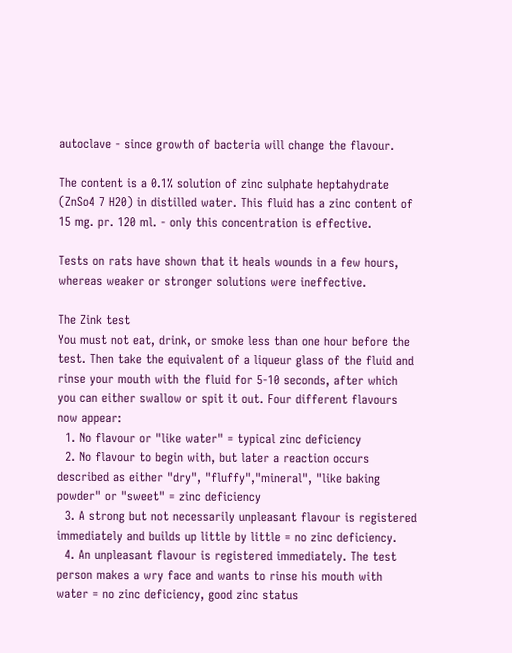autoclave - since growth of bacteria will change the flavour.

The content is a 0.1% solution of zinc sulphate heptahydrate (ZnSo4 7 H20) in distilled water. This fluid has a zinc content of 15 mg. pr. 120 ml. - only this concentration is effective.

Tests on rats have shown that it heals wounds in a few hours, whereas weaker or stronger solutions were ineffective.

The Zink test
You must not eat, drink, or smoke less than one hour before the test. Then take the equivalent of a liqueur glass of the fluid and rinse your mouth with the fluid for 5-10 seconds, after which you can either swallow or spit it out. Four different flavours now appear:
  1. No flavour or "like water" = typical zinc deficiency
  2. No flavour to begin with, but later a reaction occurs described as either "dry", "fluffy","mineral", "like baking powder" or "sweet" = zinc deficiency
  3. A strong but not necessarily unpleasant flavour is registered immediately and builds up little by little = no zinc deficiency.
  4. An unpleasant flavour is registered immediately. The test person makes a wry face and wants to rinse his mouth with water = no zinc deficiency, good zinc status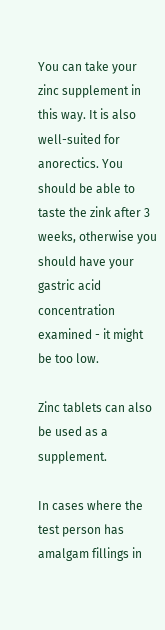You can take your zinc supplement in this way. It is also well-suited for anorectics. You should be able to taste the zink after 3 weeks, otherwise you should have your gastric acid concentration examined - it might be too low.

Zinc tablets can also be used as a supplement.

In cases where the test person has amalgam fillings in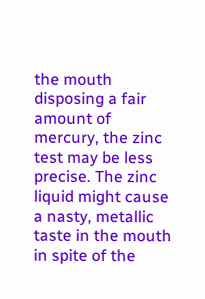the mouth disposing a fair amount of mercury, the zinc test may be less precise. The zinc liquid might cause a nasty, metallic taste in the mouth in spite of the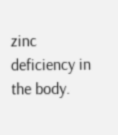zinc deficiency in the body.